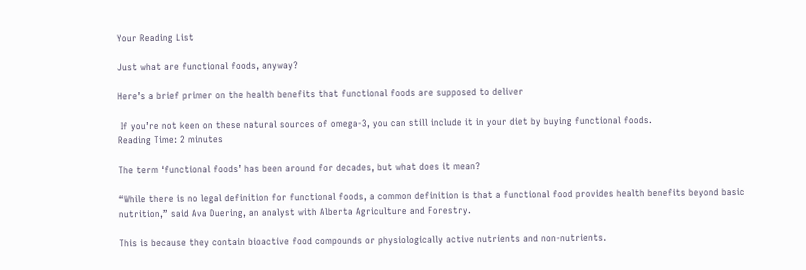Your Reading List

Just what are functional foods, anyway?

Here’s a brief primer on the health benefits that functional foods are supposed to deliver

 If you’re not keen on these natural sources of omega-3, you can still include it in your diet by buying functional foods.
Reading Time: 2 minutes

The term ‘functional foods’ has been around for decades, but what does it mean?

“While there is no legal definition for functional foods, a common definition is that a functional food provides health benefits beyond basic nutrition,” said Ava Duering, an analyst with Alberta Agriculture and Forestry.

This is because they contain bioactive food compounds or physiologically active nutrients and non-nutrients.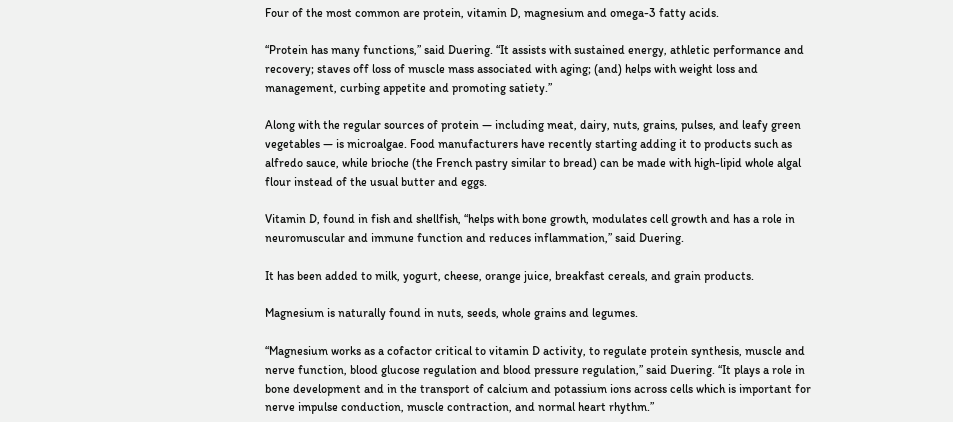Four of the most common are protein, vitamin D, magnesium and omega-3 fatty acids.

“Protein has many functions,” said Duering. “It assists with sustained energy, athletic performance and recovery; staves off loss of muscle mass associated with aging; (and) helps with weight loss and management, curbing appetite and promoting satiety.”

Along with the regular sources of protein — including meat, dairy, nuts, grains, pulses, and leafy green vegetables — is microalgae. Food manufacturers have recently starting adding it to products such as alfredo sauce, while brioche (the French pastry similar to bread) can be made with high-lipid whole algal flour instead of the usual butter and eggs.

Vitamin D, found in fish and shellfish, “helps with bone growth, modulates cell growth and has a role in neuromuscular and immune function and reduces inflammation,” said Duering.

It has been added to milk, yogurt, cheese, orange juice, breakfast cereals, and grain products.

Magnesium is naturally found in nuts, seeds, whole grains and legumes.

“Magnesium works as a cofactor critical to vitamin D activity, to regulate protein synthesis, muscle and nerve function, blood glucose regulation and blood pressure regulation,” said Duering. “It plays a role in bone development and in the transport of calcium and potassium ions across cells which is important for nerve impulse conduction, muscle contraction, and normal heart rhythm.”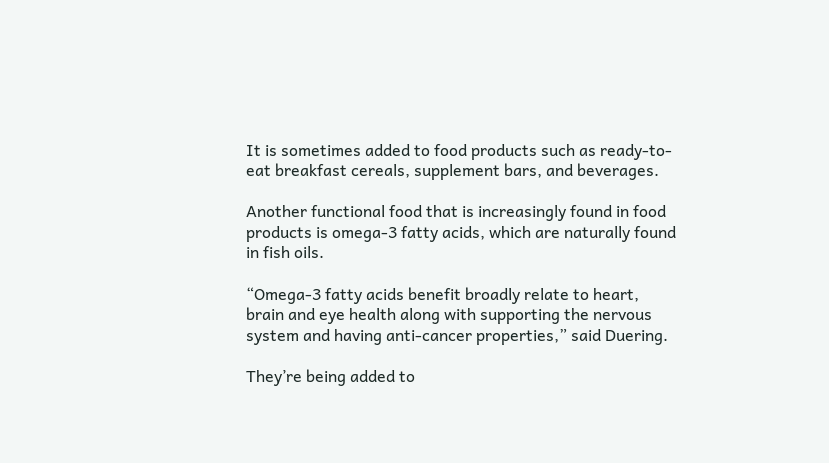It is sometimes added to food products such as ready-to-eat breakfast cereals, supplement bars, and beverages.

Another functional food that is increasingly found in food products is omega-3 fatty acids, which are naturally found in fish oils.

“Omega-3 fatty acids benefit broadly relate to heart, brain and eye health along with supporting the nervous system and having anti-cancer properties,” said Duering.

They’re being added to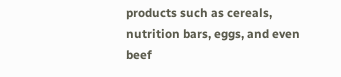products such as cereals, nutrition bars, eggs, and even beef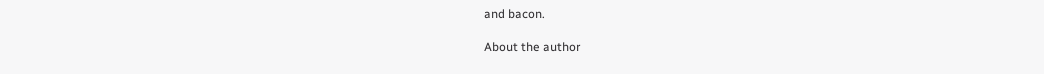and bacon.

About the author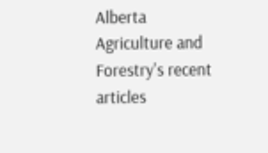Alberta Agriculture and Forestry's recent articles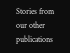Stories from our other publications